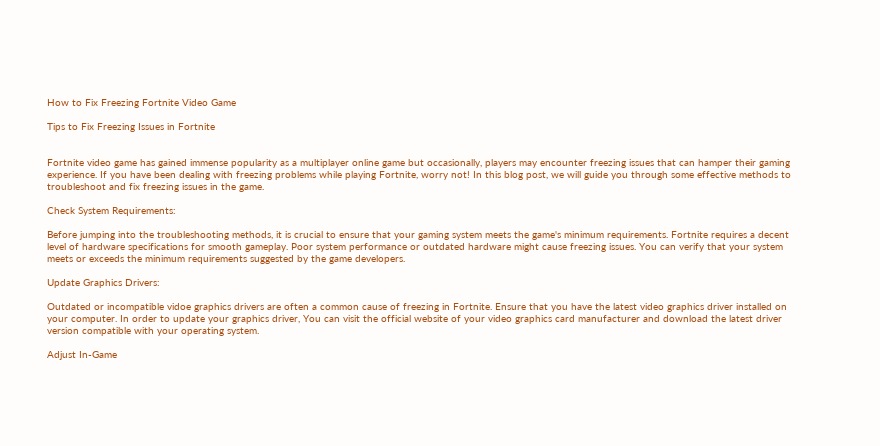How to Fix Freezing Fortnite Video Game

Tips to Fix Freezing Issues in Fortnite


Fortnite video game has gained immense popularity as a multiplayer online game but occasionally, players may encounter freezing issues that can hamper their gaming experience. If you have been dealing with freezing problems while playing Fortnite, worry not! In this blog post, we will guide you through some effective methods to troubleshoot and fix freezing issues in the game.

Check System Requirements:

Before jumping into the troubleshooting methods, it is crucial to ensure that your gaming system meets the game's minimum requirements. Fortnite requires a decent level of hardware specifications for smooth gameplay. Poor system performance or outdated hardware might cause freezing issues. You can verify that your system meets or exceeds the minimum requirements suggested by the game developers.

Update Graphics Drivers:

Outdated or incompatible vidoe graphics drivers are often a common cause of freezing in Fortnite. Ensure that you have the latest video graphics driver installed on your computer. In order to update your graphics driver, You can visit the official website of your video graphics card manufacturer and download the latest driver version compatible with your operating system.

Adjust In-Game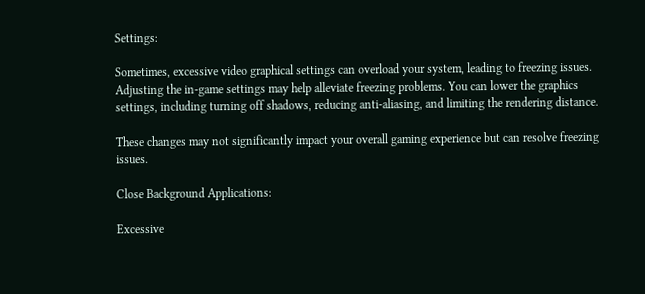Settings:

Sometimes, excessive video graphical settings can overload your system, leading to freezing issues. Adjusting the in-game settings may help alleviate freezing problems. You can lower the graphics settings, including turning off shadows, reducing anti-aliasing, and limiting the rendering distance.

These changes may not significantly impact your overall gaming experience but can resolve freezing issues.

Close Background Applications:

Excessive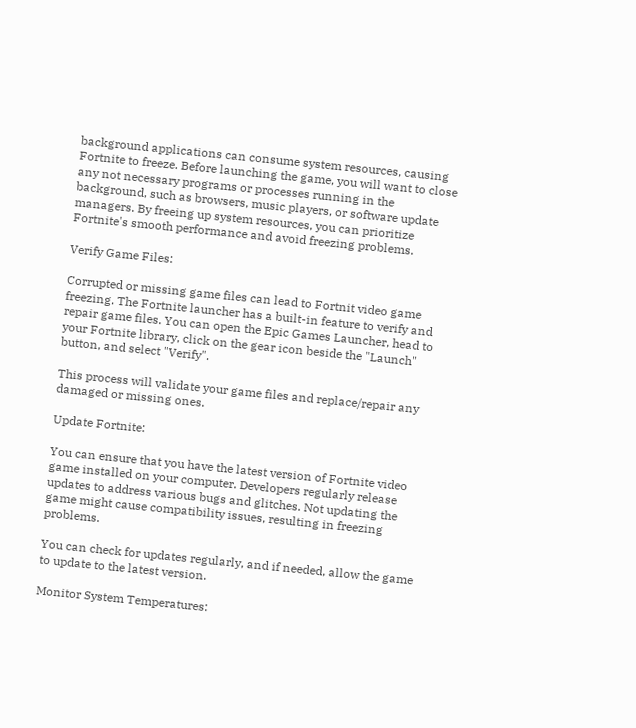background applications can consume system resources, causing Fortnite to freeze. Before launching the game, you will want to close any not necessary programs or processes running in the background, such as browsers, music players, or software update managers. By freeing up system resources, you can prioritize Fortnite's smooth performance and avoid freezing problems.

Verify Game Files:

Corrupted or missing game files can lead to Fortnit video game freezing. The Fortnite launcher has a built-in feature to verify and repair game files. You can open the Epic Games Launcher, head to your Fortnite library, click on the gear icon beside the "Launch" button, and select "Verify".

This process will validate your game files and replace/repair any damaged or missing ones.

Update Fortnite:

You can ensure that you have the latest version of Fortnite video game installed on your computer. Developers regularly release updates to address various bugs and glitches. Not updating the game might cause compatibility issues, resulting in freezing problems.

You can check for updates regularly, and if needed, allow the game to update to the latest version.

Monitor System Temperatures: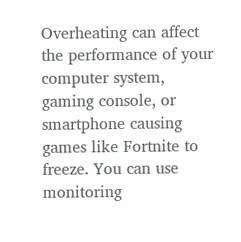Overheating can affect the performance of your computer system, gaming console, or smartphone causing games like Fortnite to freeze. You can use monitoring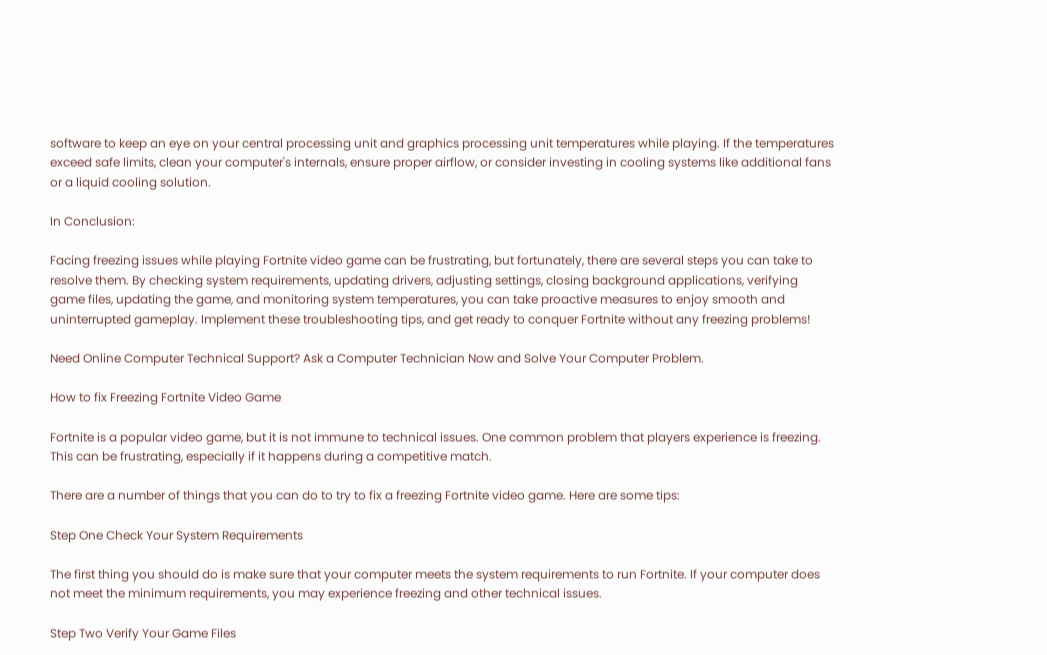software to keep an eye on your central processing unit and graphics processing unit temperatures while playing. If the temperatures exceed safe limits, clean your computer's internals, ensure proper airflow, or consider investing in cooling systems like additional fans or a liquid cooling solution.

In Conclusion:

Facing freezing issues while playing Fortnite video game can be frustrating, but fortunately, there are several steps you can take to resolve them. By checking system requirements, updating drivers, adjusting settings, closing background applications, verifying game files, updating the game, and monitoring system temperatures, you can take proactive measures to enjoy smooth and uninterrupted gameplay. Implement these troubleshooting tips, and get ready to conquer Fortnite without any freezing problems!

Need Online Computer Technical Support? Ask a Computer Technician Now and Solve Your Computer Problem.

How to fix Freezing Fortnite Video Game

Fortnite is a popular video game, but it is not immune to technical issues. One common problem that players experience is freezing. This can be frustrating, especially if it happens during a competitive match.

There are a number of things that you can do to try to fix a freezing Fortnite video game. Here are some tips:

Step One Check Your System Requirements

The first thing you should do is make sure that your computer meets the system requirements to run Fortnite. If your computer does not meet the minimum requirements, you may experience freezing and other technical issues.

Step Two Verify Your Game Files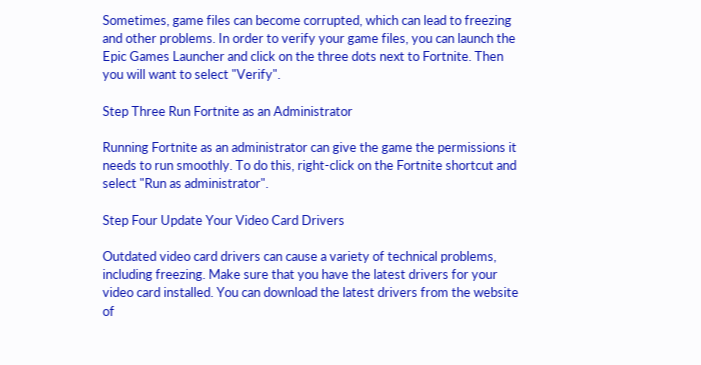Sometimes, game files can become corrupted, which can lead to freezing and other problems. In order to verify your game files, you can launch the Epic Games Launcher and click on the three dots next to Fortnite. Then you will want to select "Verify".

Step Three Run Fortnite as an Administrator

Running Fortnite as an administrator can give the game the permissions it needs to run smoothly. To do this, right-click on the Fortnite shortcut and select "Run as administrator".

Step Four Update Your Video Card Drivers

Outdated video card drivers can cause a variety of technical problems, including freezing. Make sure that you have the latest drivers for your video card installed. You can download the latest drivers from the website of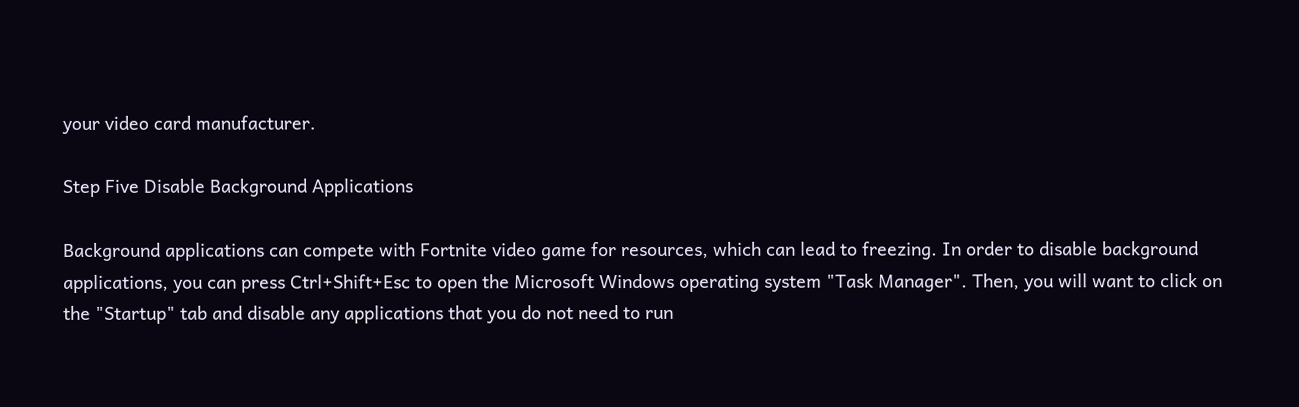your video card manufacturer.

Step Five Disable Background Applications

Background applications can compete with Fortnite video game for resources, which can lead to freezing. In order to disable background applications, you can press Ctrl+Shift+Esc to open the Microsoft Windows operating system "Task Manager". Then, you will want to click on the "Startup" tab and disable any applications that you do not need to run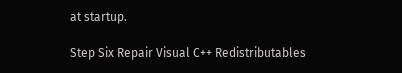at startup.

Step Six Repair Visual C++ Redistributables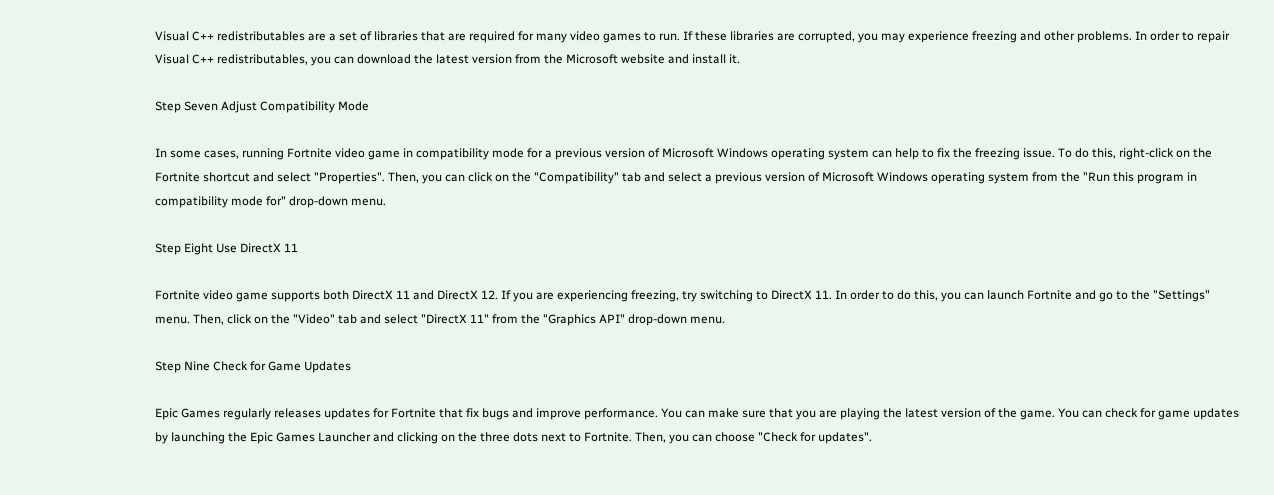Visual C++ redistributables are a set of libraries that are required for many video games to run. If these libraries are corrupted, you may experience freezing and other problems. In order to repair Visual C++ redistributables, you can download the latest version from the Microsoft website and install it.

Step Seven Adjust Compatibility Mode

In some cases, running Fortnite video game in compatibility mode for a previous version of Microsoft Windows operating system can help to fix the freezing issue. To do this, right-click on the Fortnite shortcut and select "Properties". Then, you can click on the "Compatibility" tab and select a previous version of Microsoft Windows operating system from the "Run this program in compatibility mode for" drop-down menu.

Step Eight Use DirectX 11

Fortnite video game supports both DirectX 11 and DirectX 12. If you are experiencing freezing, try switching to DirectX 11. In order to do this, you can launch Fortnite and go to the "Settings" menu. Then, click on the "Video" tab and select "DirectX 11" from the "Graphics API" drop-down menu.

Step Nine Check for Game Updates

Epic Games regularly releases updates for Fortnite that fix bugs and improve performance. You can make sure that you are playing the latest version of the game. You can check for game updates by launching the Epic Games Launcher and clicking on the three dots next to Fortnite. Then, you can choose "Check for updates".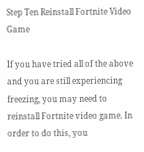Step Ten Reinstall Fortnite Video Game

If you have tried all of the above and you are still experiencing freezing, you may need to reinstall Fortnite video game. In order to do this, you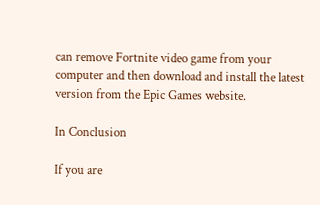can remove Fortnite video game from your computer and then download and install the latest version from the Epic Games website.

In Conclusion

If you are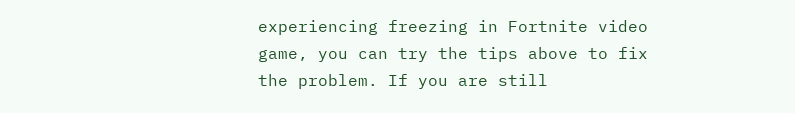experiencing freezing in Fortnite video game, you can try the tips above to fix the problem. If you are still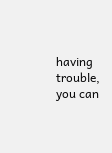having trouble, you can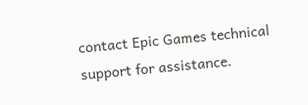contact Epic Games technical support for assistance.